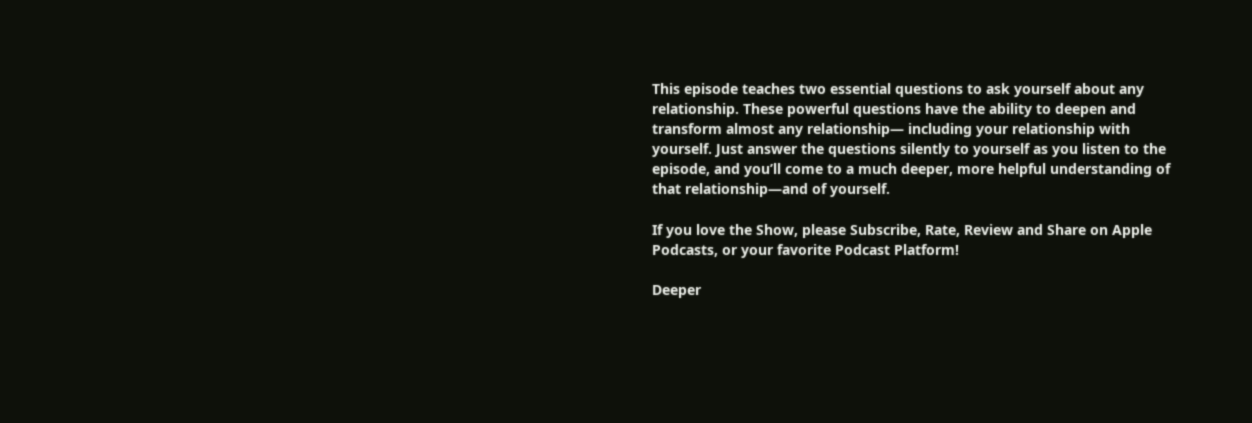This episode teaches two essential questions to ask yourself about any relationship. These powerful questions have the ability to deepen and transform almost any relationship— including your relationship with yourself. Just answer the questions silently to yourself as you listen to the episode, and you’ll come to a much deeper, more helpful understanding of that relationship—and of yourself.

If you love the Show, please Subscribe, Rate, Review and Share on Apple Podcasts, or your favorite Podcast Platform!

Deeper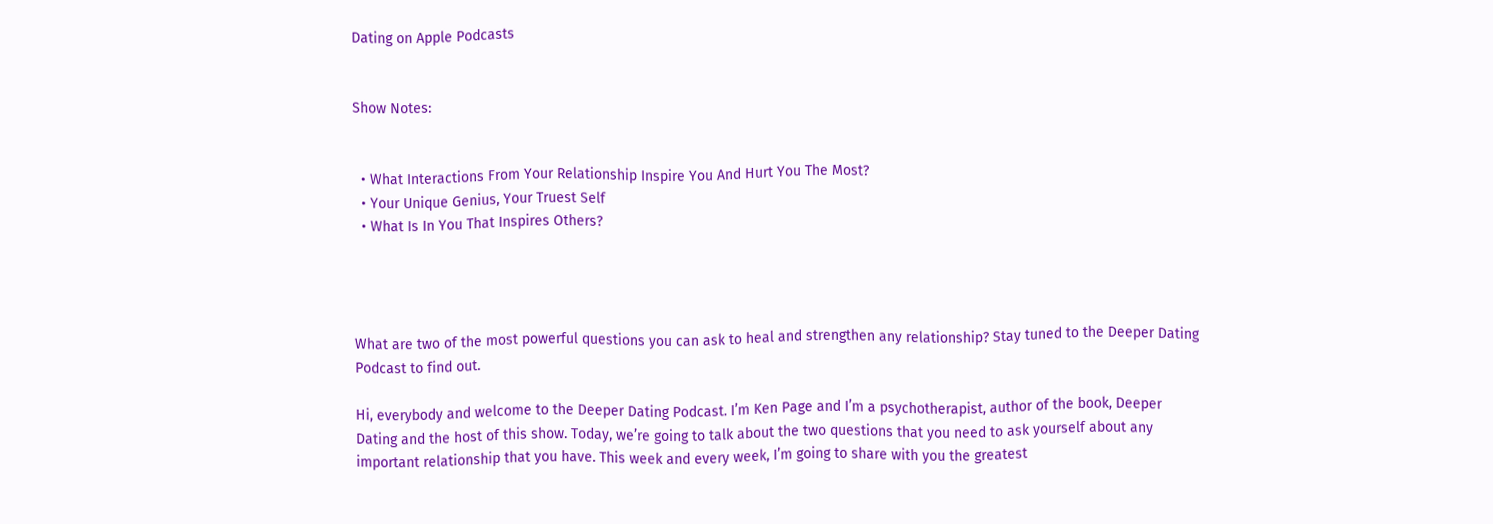Dating on Apple Podcasts


Show Notes:


  • What Interactions From Your Relationship Inspire You And Hurt You The Most?
  • Your Unique Genius, Your Truest Self
  • What Is In You That Inspires Others?




What are two of the most powerful questions you can ask to heal and strengthen any relationship? Stay tuned to the Deeper Dating Podcast to find out.

Hi, everybody and welcome to the Deeper Dating Podcast. I’m Ken Page and I’m a psychotherapist, author of the book, Deeper Dating and the host of this show. Today, we’re going to talk about the two questions that you need to ask yourself about any important relationship that you have. This week and every week, I’m going to share with you the greatest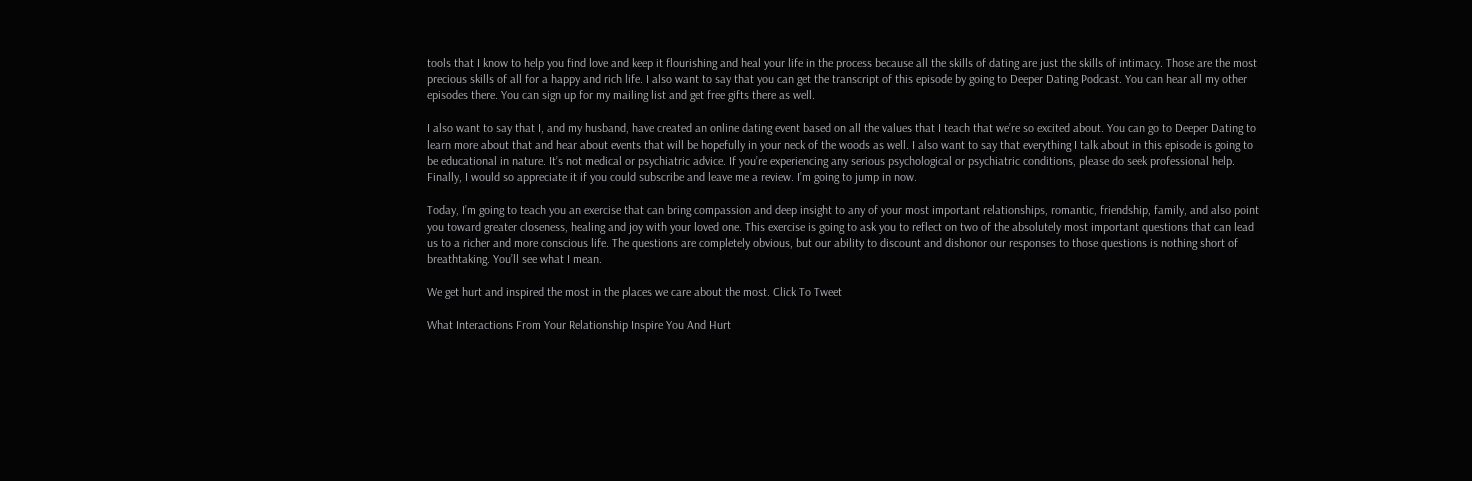tools that I know to help you find love and keep it flourishing and heal your life in the process because all the skills of dating are just the skills of intimacy. Those are the most precious skills of all for a happy and rich life. I also want to say that you can get the transcript of this episode by going to Deeper Dating Podcast. You can hear all my other episodes there. You can sign up for my mailing list and get free gifts there as well.

I also want to say that I, and my husband, have created an online dating event based on all the values that I teach that we’re so excited about. You can go to Deeper Dating to learn more about that and hear about events that will be hopefully in your neck of the woods as well. I also want to say that everything I talk about in this episode is going to be educational in nature. It’s not medical or psychiatric advice. If you’re experiencing any serious psychological or psychiatric conditions, please do seek professional help. Finally, I would so appreciate it if you could subscribe and leave me a review. I’m going to jump in now.

Today, I’m going to teach you an exercise that can bring compassion and deep insight to any of your most important relationships, romantic, friendship, family, and also point you toward greater closeness, healing and joy with your loved one. This exercise is going to ask you to reflect on two of the absolutely most important questions that can lead us to a richer and more conscious life. The questions are completely obvious, but our ability to discount and dishonor our responses to those questions is nothing short of breathtaking. You’ll see what I mean.

We get hurt and inspired the most in the places we care about the most. Click To Tweet

What Interactions From Your Relationship Inspire You And Hurt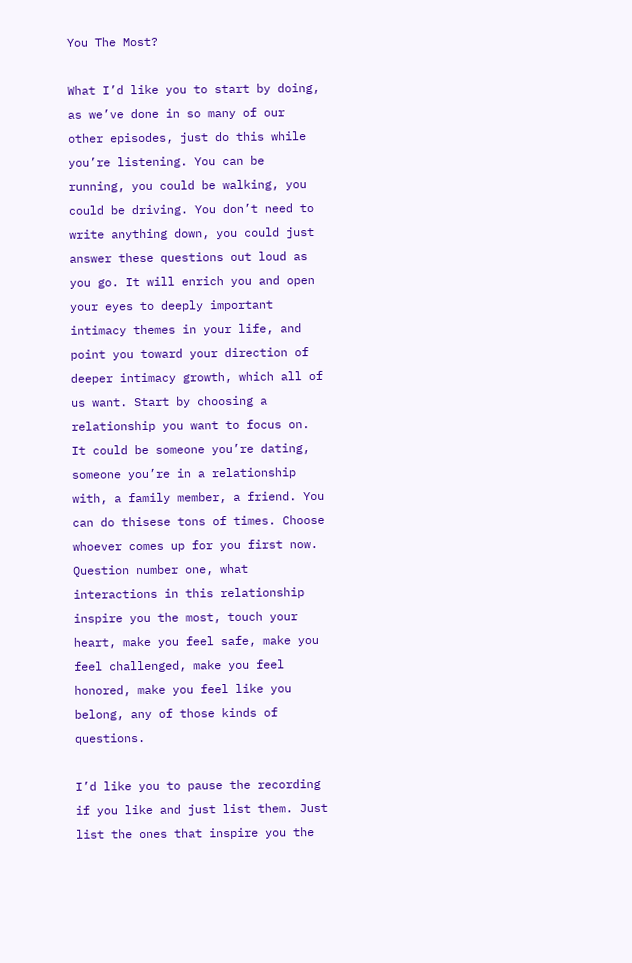You The Most?

What I’d like you to start by doing, as we’ve done in so many of our other episodes, just do this while you’re listening. You can be running, you could be walking, you could be driving. You don’t need to write anything down, you could just answer these questions out loud as you go. It will enrich you and open your eyes to deeply important intimacy themes in your life, and point you toward your direction of deeper intimacy growth, which all of us want. Start by choosing a relationship you want to focus on. It could be someone you’re dating, someone you’re in a relationship with, a family member, a friend. You can do thisese tons of times. Choose whoever comes up for you first now. Question number one, what interactions in this relationship inspire you the most, touch your heart, make you feel safe, make you feel challenged, make you feel honored, make you feel like you belong, any of those kinds of questions.

I’d like you to pause the recording if you like and just list them. Just list the ones that inspire you the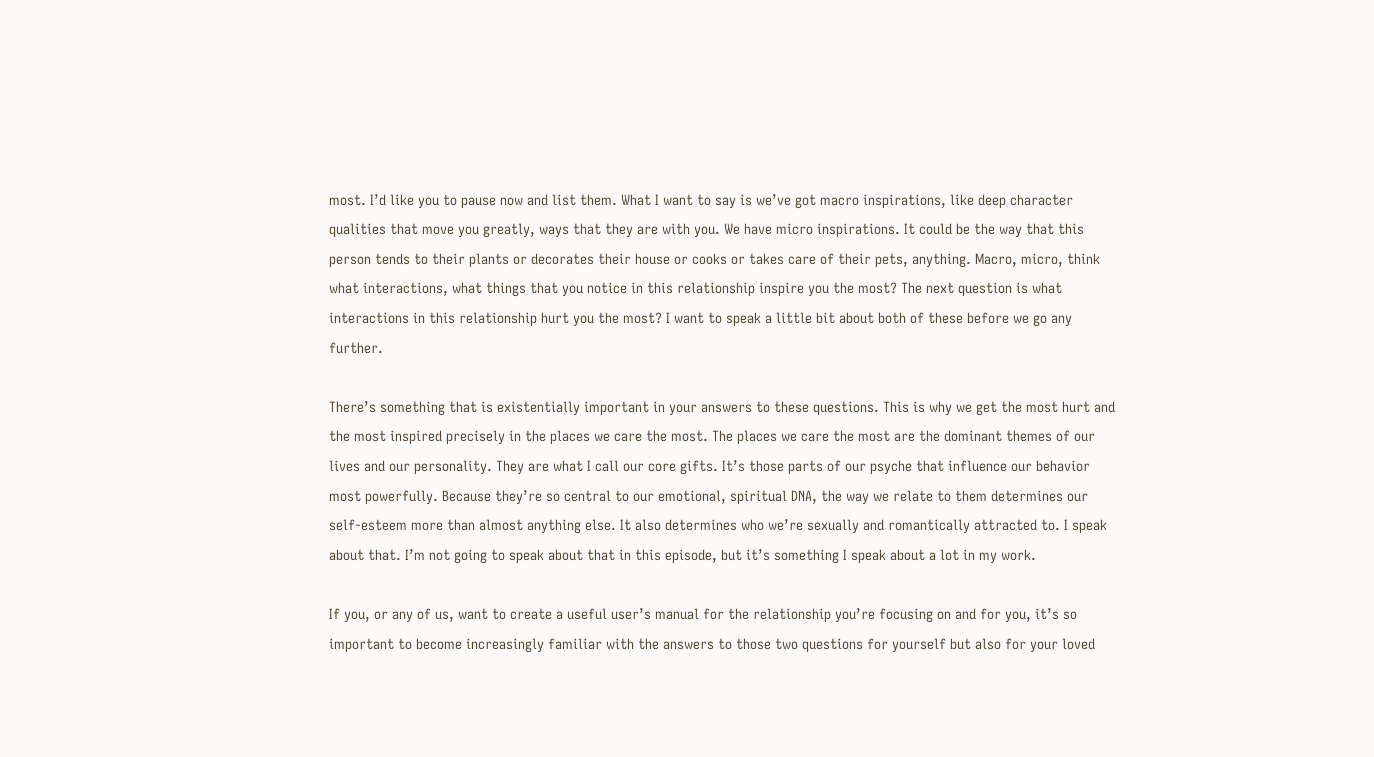most. I’d like you to pause now and list them. What I want to say is we’ve got macro inspirations, like deep character qualities that move you greatly, ways that they are with you. We have micro inspirations. It could be the way that this person tends to their plants or decorates their house or cooks or takes care of their pets, anything. Macro, micro, think what interactions, what things that you notice in this relationship inspire you the most? The next question is what interactions in this relationship hurt you the most? I want to speak a little bit about both of these before we go any further.

There’s something that is existentially important in your answers to these questions. This is why we get the most hurt and the most inspired precisely in the places we care the most. The places we care the most are the dominant themes of our lives and our personality. They are what I call our core gifts. It’s those parts of our psyche that influence our behavior most powerfully. Because they’re so central to our emotional, spiritual DNA, the way we relate to them determines our self-esteem more than almost anything else. It also determines who we’re sexually and romantically attracted to. I speak about that. I’m not going to speak about that in this episode, but it’s something I speak about a lot in my work.

If you, or any of us, want to create a useful user’s manual for the relationship you’re focusing on and for you, it’s so important to become increasingly familiar with the answers to those two questions for yourself but also for your loved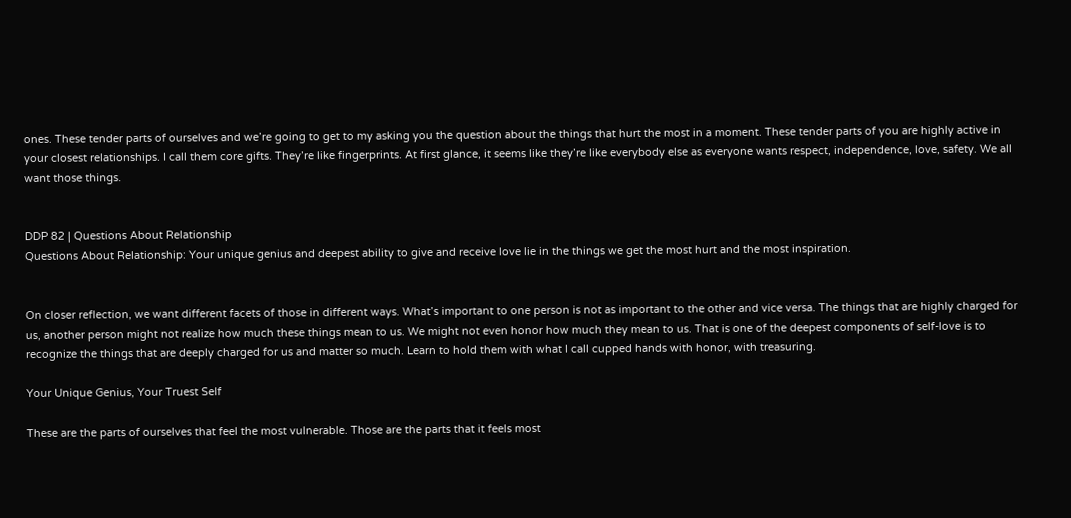ones. These tender parts of ourselves and we’re going to get to my asking you the question about the things that hurt the most in a moment. These tender parts of you are highly active in your closest relationships. I call them core gifts. They’re like fingerprints. At first glance, it seems like they’re like everybody else as everyone wants respect, independence, love, safety. We all want those things.


DDP 82 | Questions About Relationship
Questions About Relationship: Your unique genius and deepest ability to give and receive love lie in the things we get the most hurt and the most inspiration.


On closer reflection, we want different facets of those in different ways. What’s important to one person is not as important to the other and vice versa. The things that are highly charged for us, another person might not realize how much these things mean to us. We might not even honor how much they mean to us. That is one of the deepest components of self-love is to recognize the things that are deeply charged for us and matter so much. Learn to hold them with what I call cupped hands with honor, with treasuring.

Your Unique Genius, Your Truest Self

These are the parts of ourselves that feel the most vulnerable. Those are the parts that it feels most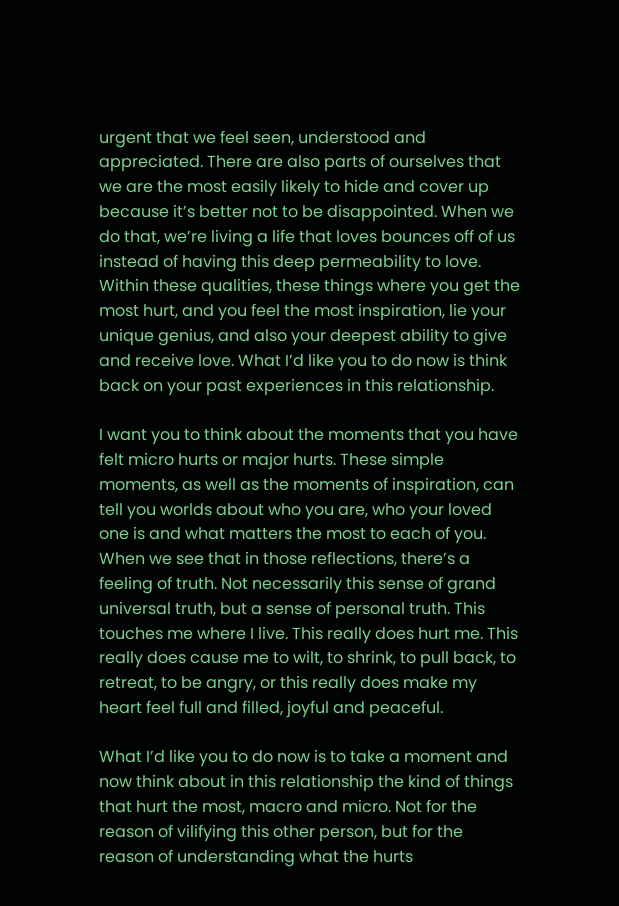urgent that we feel seen, understood and appreciated. There are also parts of ourselves that we are the most easily likely to hide and cover up because it’s better not to be disappointed. When we do that, we’re living a life that loves bounces off of us instead of having this deep permeability to love. Within these qualities, these things where you get the most hurt, and you feel the most inspiration, lie your unique genius, and also your deepest ability to give and receive love. What I’d like you to do now is think back on your past experiences in this relationship.

I want you to think about the moments that you have felt micro hurts or major hurts. These simple moments, as well as the moments of inspiration, can tell you worlds about who you are, who your loved one is and what matters the most to each of you. When we see that in those reflections, there’s a feeling of truth. Not necessarily this sense of grand universal truth, but a sense of personal truth. This touches me where I live. This really does hurt me. This really does cause me to wilt, to shrink, to pull back, to retreat, to be angry, or this really does make my heart feel full and filled, joyful and peaceful.

What I’d like you to do now is to take a moment and now think about in this relationship the kind of things that hurt the most, macro and micro. Not for the reason of vilifying this other person, but for the reason of understanding what the hurts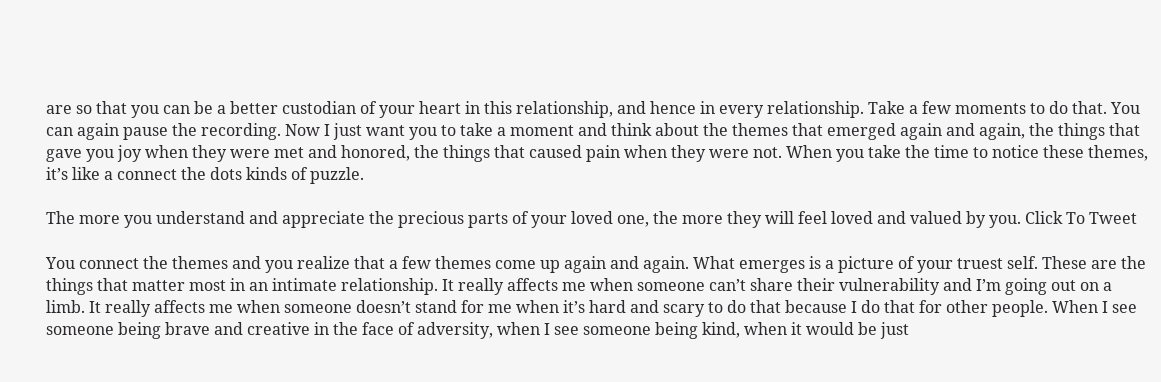are so that you can be a better custodian of your heart in this relationship, and hence in every relationship. Take a few moments to do that. You can again pause the recording. Now I just want you to take a moment and think about the themes that emerged again and again, the things that gave you joy when they were met and honored, the things that caused pain when they were not. When you take the time to notice these themes, it’s like a connect the dots kinds of puzzle.

The more you understand and appreciate the precious parts of your loved one, the more they will feel loved and valued by you. Click To Tweet

You connect the themes and you realize that a few themes come up again and again. What emerges is a picture of your truest self. These are the things that matter most in an intimate relationship. It really affects me when someone can’t share their vulnerability and I’m going out on a limb. It really affects me when someone doesn’t stand for me when it’s hard and scary to do that because I do that for other people. When I see someone being brave and creative in the face of adversity, when I see someone being kind, when it would be just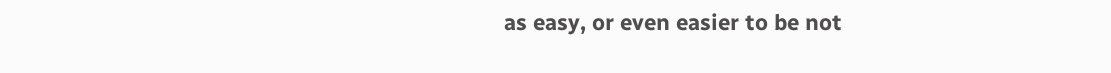as easy, or even easier to be not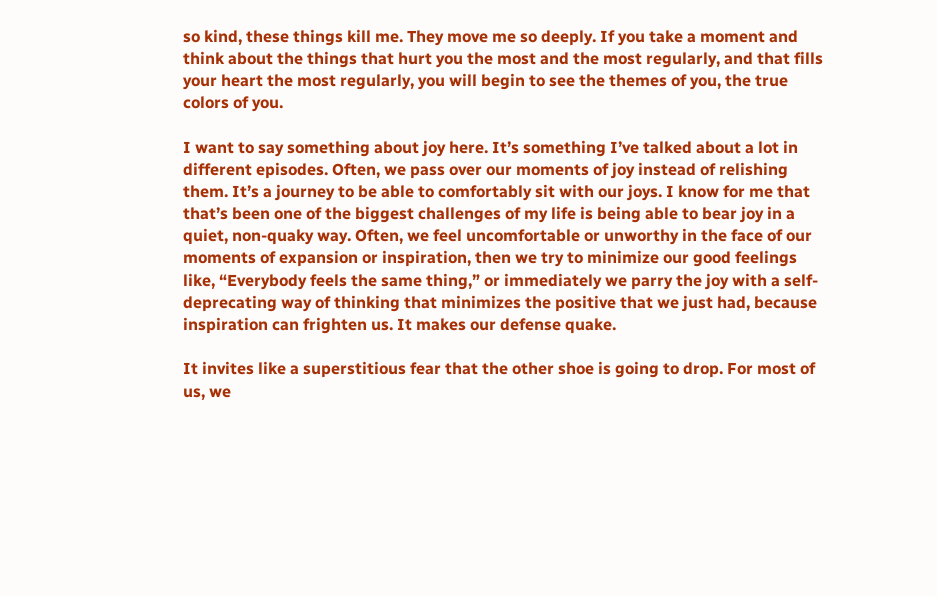so kind, these things kill me. They move me so deeply. If you take a moment and think about the things that hurt you the most and the most regularly, and that fills your heart the most regularly, you will begin to see the themes of you, the true colors of you.

I want to say something about joy here. It’s something I’ve talked about a lot in different episodes. Often, we pass over our moments of joy instead of relishing them. It’s a journey to be able to comfortably sit with our joys. I know for me that that’s been one of the biggest challenges of my life is being able to bear joy in a quiet, non-quaky way. Often, we feel uncomfortable or unworthy in the face of our moments of expansion or inspiration, then we try to minimize our good feelings like, “Everybody feels the same thing,” or immediately we parry the joy with a self-deprecating way of thinking that minimizes the positive that we just had, because inspiration can frighten us. It makes our defense quake.

It invites like a superstitious fear that the other shoe is going to drop. For most of us, we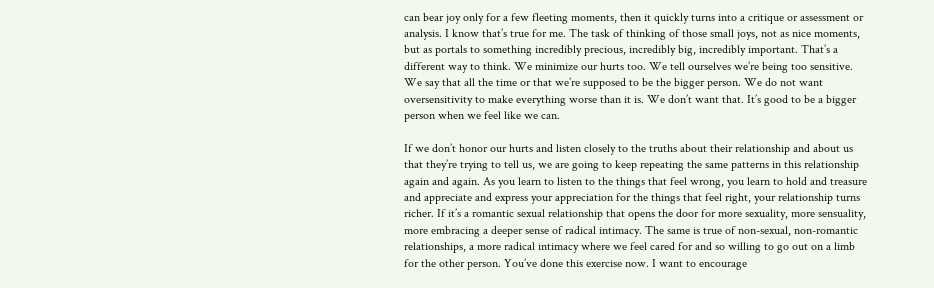can bear joy only for a few fleeting moments, then it quickly turns into a critique or assessment or analysis. I know that’s true for me. The task of thinking of those small joys, not as nice moments, but as portals to something incredibly precious, incredibly big, incredibly important. That’s a different way to think. We minimize our hurts too. We tell ourselves we’re being too sensitive. We say that all the time or that we’re supposed to be the bigger person. We do not want oversensitivity to make everything worse than it is. We don’t want that. It’s good to be a bigger person when we feel like we can.

If we don’t honor our hurts and listen closely to the truths about their relationship and about us that they’re trying to tell us, we are going to keep repeating the same patterns in this relationship again and again. As you learn to listen to the things that feel wrong, you learn to hold and treasure and appreciate and express your appreciation for the things that feel right, your relationship turns richer. If it’s a romantic sexual relationship that opens the door for more sexuality, more sensuality, more embracing a deeper sense of radical intimacy. The same is true of non-sexual, non-romantic relationships, a more radical intimacy where we feel cared for and so willing to go out on a limb for the other person. You’ve done this exercise now. I want to encourage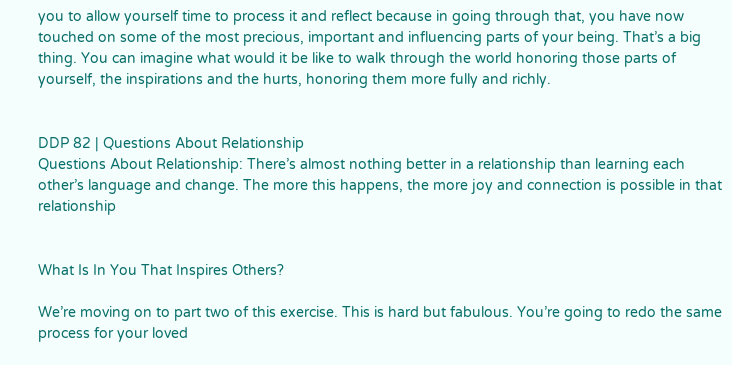you to allow yourself time to process it and reflect because in going through that, you have now touched on some of the most precious, important and influencing parts of your being. That’s a big thing. You can imagine what would it be like to walk through the world honoring those parts of yourself, the inspirations and the hurts, honoring them more fully and richly.


DDP 82 | Questions About Relationship
Questions About Relationship: There’s almost nothing better in a relationship than learning each other’s language and change. The more this happens, the more joy and connection is possible in that relationship


What Is In You That Inspires Others?

We’re moving on to part two of this exercise. This is hard but fabulous. You’re going to redo the same process for your loved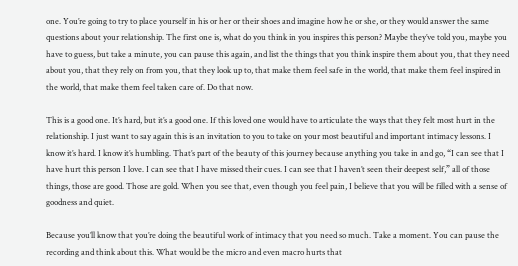one. You’re going to try to place yourself in his or her or their shoes and imagine how he or she, or they would answer the same questions about your relationship. The first one is, what do you think in you inspires this person? Maybe they’ve told you, maybe you have to guess, but take a minute, you can pause this again, and list the things that you think inspire them about you, that they need about you, that they rely on from you, that they look up to, that make them feel safe in the world, that make them feel inspired in the world, that make them feel taken care of. Do that now.

This is a good one. It’s hard, but it’s a good one. If this loved one would have to articulate the ways that they felt most hurt in the relationship. I just want to say again this is an invitation to you to take on your most beautiful and important intimacy lessons. I know it’s hard. I know it’s humbling. That’s part of the beauty of this journey because anything you take in and go, “I can see that I have hurt this person I love. I can see that I have missed their cues. I can see that I haven’t seen their deepest self,” all of those things, those are good. Those are gold. When you see that, even though you feel pain, I believe that you will be filled with a sense of goodness and quiet.

Because you’ll know that you’re doing the beautiful work of intimacy that you need so much. Take a moment. You can pause the recording and think about this. What would be the micro and even macro hurts that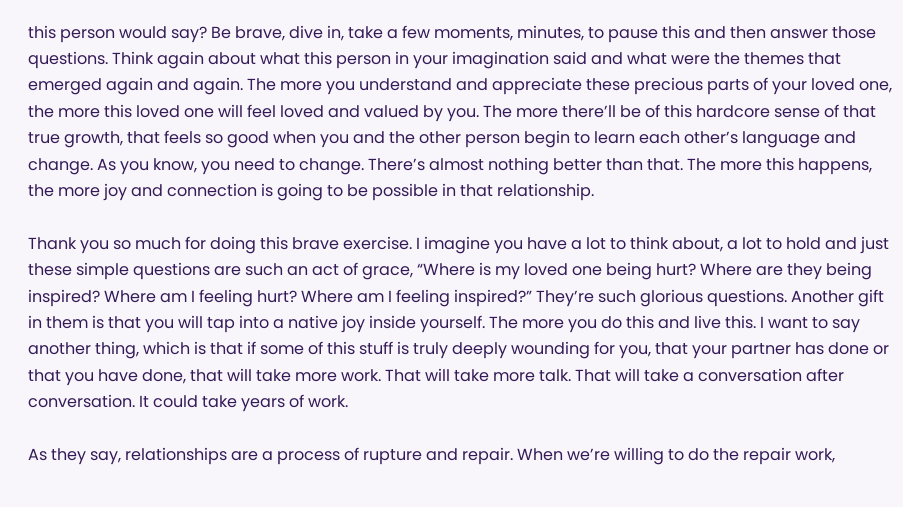this person would say? Be brave, dive in, take a few moments, minutes, to pause this and then answer those questions. Think again about what this person in your imagination said and what were the themes that emerged again and again. The more you understand and appreciate these precious parts of your loved one, the more this loved one will feel loved and valued by you. The more there’ll be of this hardcore sense of that true growth, that feels so good when you and the other person begin to learn each other’s language and change. As you know, you need to change. There’s almost nothing better than that. The more this happens, the more joy and connection is going to be possible in that relationship.

Thank you so much for doing this brave exercise. I imagine you have a lot to think about, a lot to hold and just these simple questions are such an act of grace, “Where is my loved one being hurt? Where are they being inspired? Where am I feeling hurt? Where am I feeling inspired?” They’re such glorious questions. Another gift in them is that you will tap into a native joy inside yourself. The more you do this and live this. I want to say another thing, which is that if some of this stuff is truly deeply wounding for you, that your partner has done or that you have done, that will take more work. That will take more talk. That will take a conversation after conversation. It could take years of work.

As they say, relationships are a process of rupture and repair. When we’re willing to do the repair work,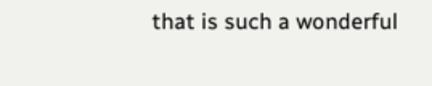that is such a wonderful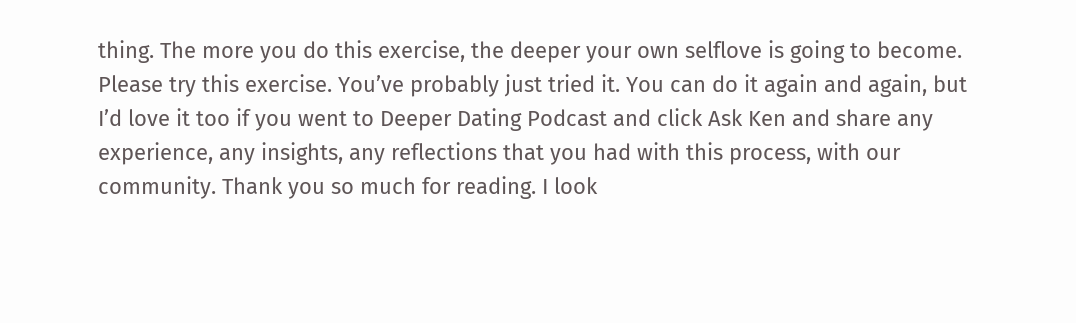thing. The more you do this exercise, the deeper your own selflove is going to become. Please try this exercise. You’ve probably just tried it. You can do it again and again, but I’d love it too if you went to Deeper Dating Podcast and click Ask Ken and share any experience, any insights, any reflections that you had with this process, with our community. Thank you so much for reading. I look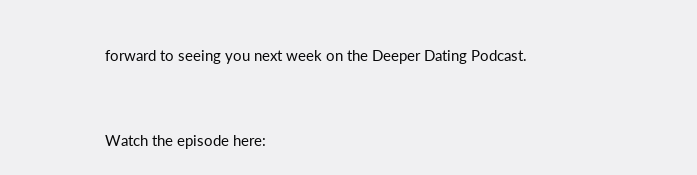forward to seeing you next week on the Deeper Dating Podcast.


Watch the episode here: